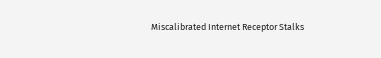Miscalibrated Internet Receptor Stalks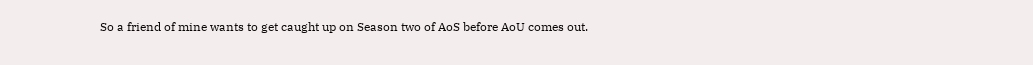So a friend of mine wants to get caught up on Season two of AoS before AoU comes out.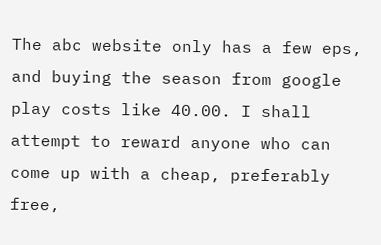The abc website only has a few eps, and buying the season from google play costs like 40.00. I shall attempt to reward anyone who can come up with a cheap, preferably free,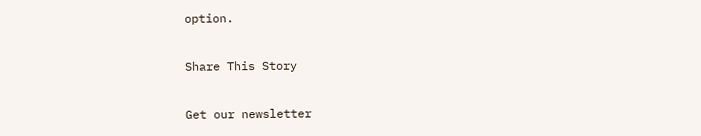option.

Share This Story

Get our newsletter